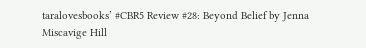taralovesbooks’ #CBR5 Review #28: Beyond Belief by Jenna Miscavige Hill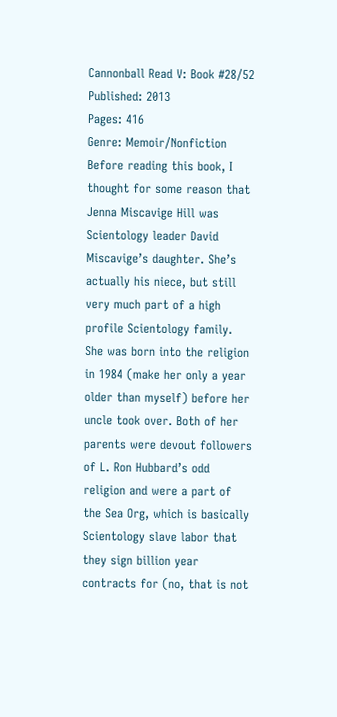Cannonball Read V: Book #28/52
Published: 2013
Pages: 416
Genre: Memoir/Nonfiction
Before reading this book, I thought for some reason that Jenna Miscavige Hill was Scientology leader David Miscavige’s daughter. She’s actually his niece, but still very much part of a high profile Scientology family. She was born into the religion in 1984 (make her only a year older than myself) before her uncle took over. Both of her parents were devout followers of L. Ron Hubbard’s odd religion and were a part of the Sea Org, which is basically Scientology slave labor that they sign billion year contracts for (no, that is not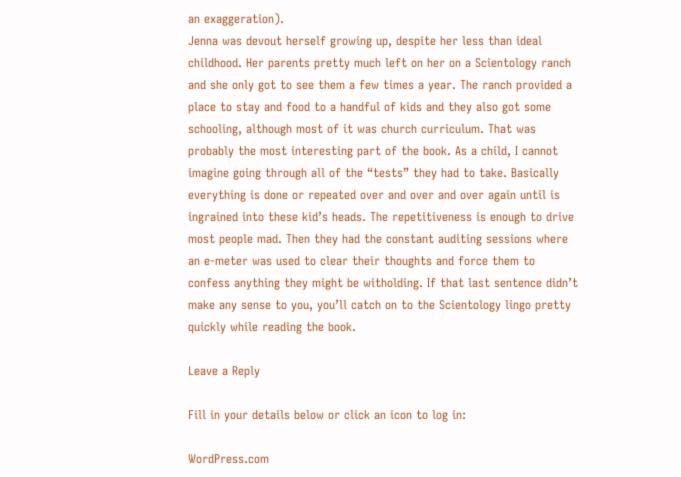an exaggeration).
Jenna was devout herself growing up, despite her less than ideal childhood. Her parents pretty much left on her on a Scientology ranch and she only got to see them a few times a year. The ranch provided a place to stay and food to a handful of kids and they also got some schooling, although most of it was church curriculum. That was probably the most interesting part of the book. As a child, I cannot imagine going through all of the “tests” they had to take. Basically everything is done or repeated over and over and over again until is ingrained into these kid’s heads. The repetitiveness is enough to drive most people mad. Then they had the constant auditing sessions where an e-meter was used to clear their thoughts and force them to confess anything they might be witholding. If that last sentence didn’t make any sense to you, you’ll catch on to the Scientology lingo pretty quickly while reading the book.

Leave a Reply

Fill in your details below or click an icon to log in:

WordPress.com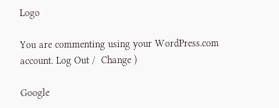Logo

You are commenting using your WordPress.com account. Log Out /  Change )

Google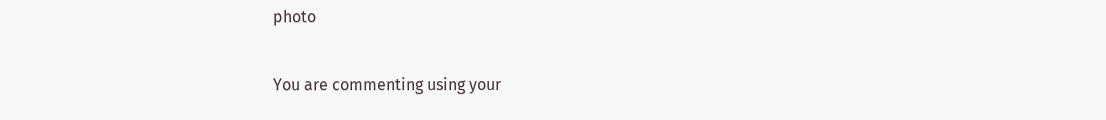photo

You are commenting using your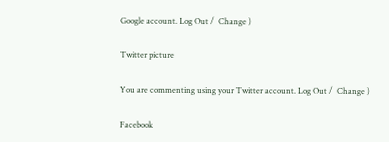Google account. Log Out /  Change )

Twitter picture

You are commenting using your Twitter account. Log Out /  Change )

Facebook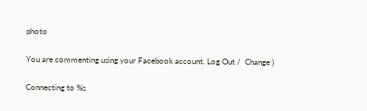photo

You are commenting using your Facebook account. Log Out /  Change )

Connecting to %s